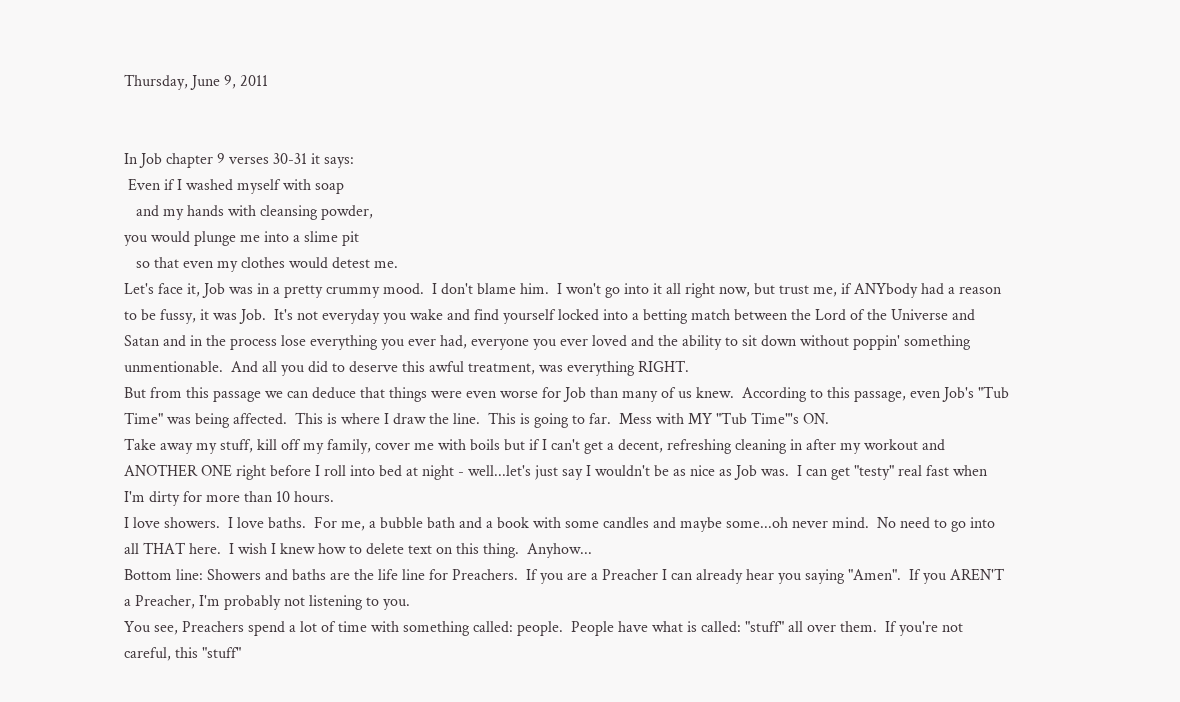Thursday, June 9, 2011


In Job chapter 9 verses 30-31 it says:
 Even if I washed myself with soap
   and my hands with cleansing powder,
you would plunge me into a slime pit
   so that even my clothes would detest me.
Let's face it, Job was in a pretty crummy mood.  I don't blame him.  I won't go into it all right now, but trust me, if ANYbody had a reason to be fussy, it was Job.  It's not everyday you wake and find yourself locked into a betting match between the Lord of the Universe and Satan and in the process lose everything you ever had, everyone you ever loved and the ability to sit down without poppin' something unmentionable.  And all you did to deserve this awful treatment, was everything RIGHT.
But from this passage we can deduce that things were even worse for Job than many of us knew.  According to this passage, even Job's "Tub Time" was being affected.  This is where I draw the line.  This is going to far.  Mess with MY "Tub Time"'s ON.
Take away my stuff, kill off my family, cover me with boils but if I can't get a decent, refreshing cleaning in after my workout and ANOTHER ONE right before I roll into bed at night - well...let's just say I wouldn't be as nice as Job was.  I can get "testy" real fast when I'm dirty for more than 10 hours.
I love showers.  I love baths.  For me, a bubble bath and a book with some candles and maybe some...oh never mind.  No need to go into all THAT here.  I wish I knew how to delete text on this thing.  Anyhow...
Bottom line: Showers and baths are the life line for Preachers.  If you are a Preacher I can already hear you saying "Amen".  If you AREN'T a Preacher, I'm probably not listening to you.
You see, Preachers spend a lot of time with something called: people.  People have what is called: "stuff" all over them.  If you're not careful, this "stuff"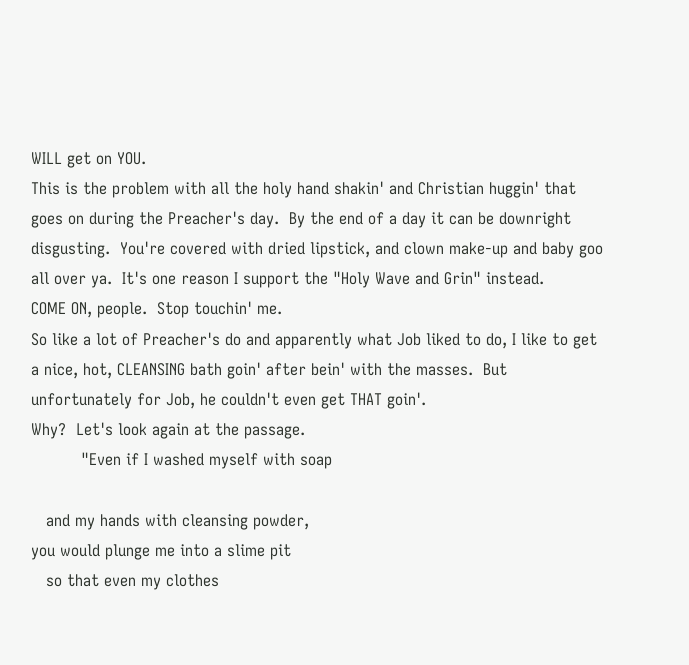WILL get on YOU.
This is the problem with all the holy hand shakin' and Christian huggin' that goes on during the Preacher's day.  By the end of a day it can be downright disgusting.  You're covered with dried lipstick, and clown make-up and baby goo all over ya.  It's one reason I support the "Holy Wave and Grin" instead.
COME ON, people.  Stop touchin' me.
So like a lot of Preacher's do and apparently what Job liked to do, I like to get a nice, hot, CLEANSING bath goin' after bein' with the masses.  But unfortunately for Job, he couldn't even get THAT goin'.
Why?  Let's look again at the passage.
          "Even if I washed myself with soap

   and my hands with cleansing powder,
you would plunge me into a slime pit
   so that even my clothes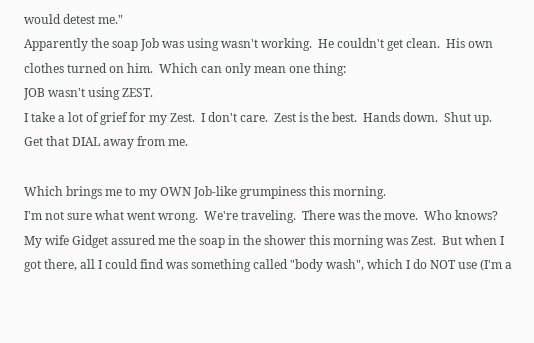would detest me."
Apparently the soap Job was using wasn't working.  He couldn't get clean.  His own clothes turned on him.  Which can only mean one thing:
JOB wasn't using ZEST.
I take a lot of grief for my Zest.  I don't care.  Zest is the best.  Hands down.  Shut up.  Get that DIAL away from me.

Which brings me to my OWN Job-like grumpiness this morning.
I'm not sure what went wrong.  We're traveling.  There was the move.  Who knows?  My wife Gidget assured me the soap in the shower this morning was Zest.  But when I got there, all I could find was something called "body wash", which I do NOT use (I'm a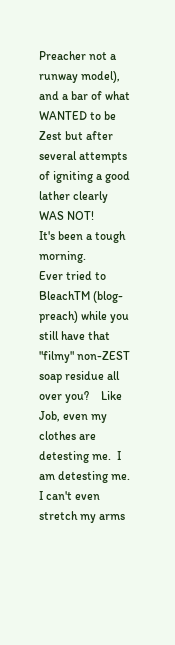Preacher not a runway model), and a bar of what WANTED to be Zest but after several attempts of igniting a good lather clearly WAS NOT!
It's been a tough morning.
Ever tried to BleachTM (blog-preach) while you still have that "filmy" non-ZEST soap residue all over you?    Like Job, even my clothes are detesting me.  I am detesting me.
I can't even stretch my arms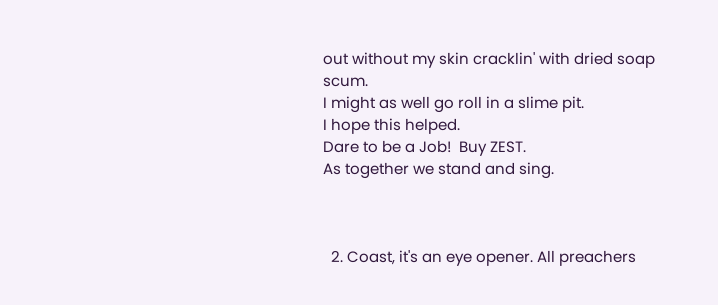out without my skin cracklin' with dried soap scum.
I might as well go roll in a slime pit.
I hope this helped.
Dare to be a Job!  Buy ZEST.
As together we stand and sing.



  2. Coast, it's an eye opener. All preachers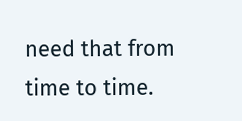need that from time to time.